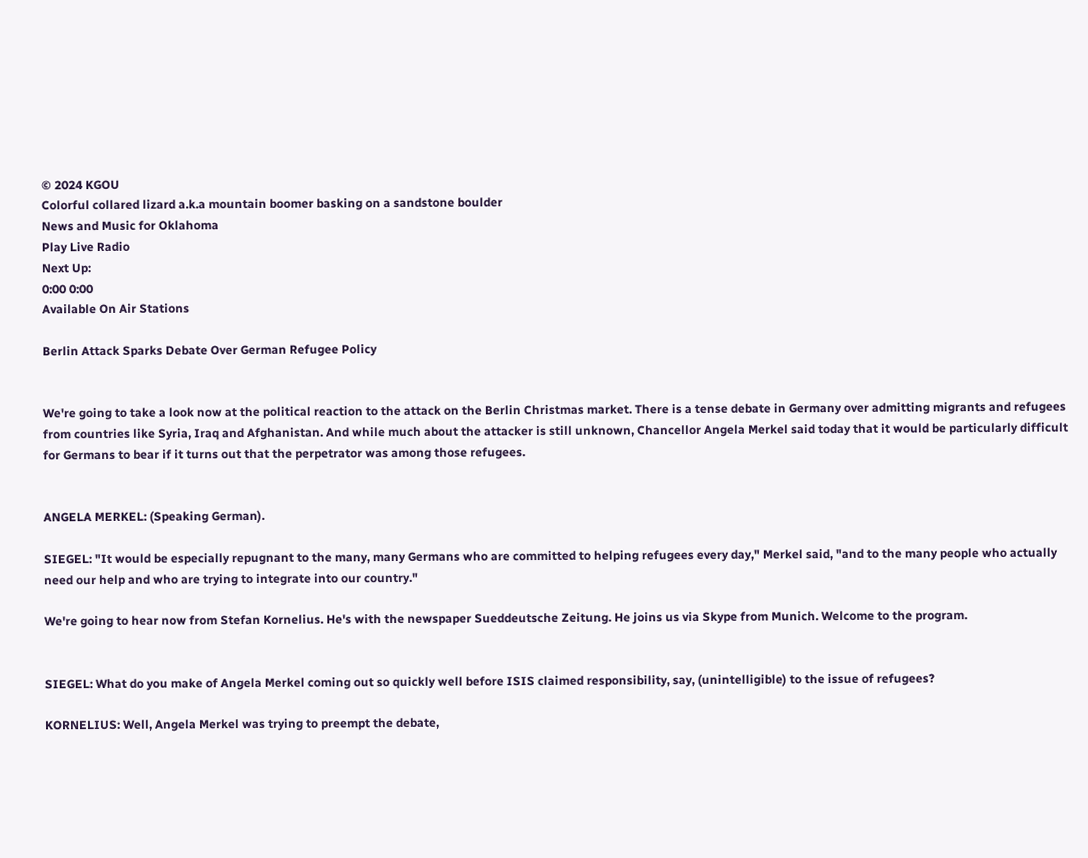© 2024 KGOU
Colorful collared lizard a.k.a mountain boomer basking on a sandstone boulder
News and Music for Oklahoma
Play Live Radio
Next Up:
0:00 0:00
Available On Air Stations

Berlin Attack Sparks Debate Over German Refugee Policy


We're going to take a look now at the political reaction to the attack on the Berlin Christmas market. There is a tense debate in Germany over admitting migrants and refugees from countries like Syria, Iraq and Afghanistan. And while much about the attacker is still unknown, Chancellor Angela Merkel said today that it would be particularly difficult for Germans to bear if it turns out that the perpetrator was among those refugees.


ANGELA MERKEL: (Speaking German).

SIEGEL: "It would be especially repugnant to the many, many Germans who are committed to helping refugees every day," Merkel said, "and to the many people who actually need our help and who are trying to integrate into our country."

We're going to hear now from Stefan Kornelius. He's with the newspaper Sueddeutsche Zeitung. He joins us via Skype from Munich. Welcome to the program.


SIEGEL: What do you make of Angela Merkel coming out so quickly well before ISIS claimed responsibility, say, (unintelligible) to the issue of refugees?

KORNELIUS: Well, Angela Merkel was trying to preempt the debate,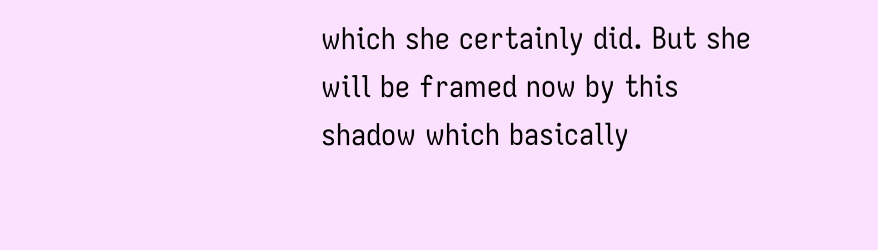which she certainly did. But she will be framed now by this shadow which basically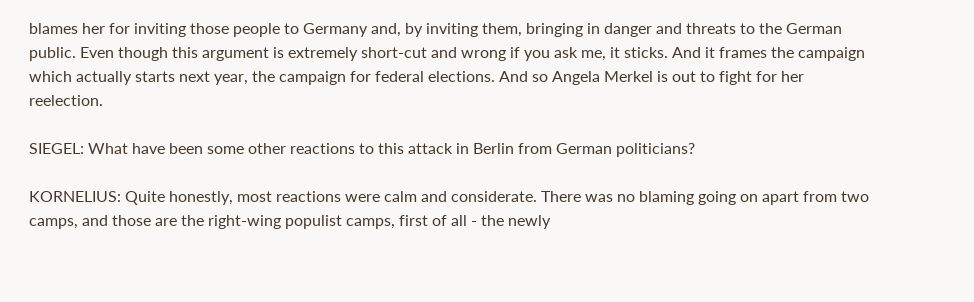blames her for inviting those people to Germany and, by inviting them, bringing in danger and threats to the German public. Even though this argument is extremely short-cut and wrong if you ask me, it sticks. And it frames the campaign which actually starts next year, the campaign for federal elections. And so Angela Merkel is out to fight for her reelection.

SIEGEL: What have been some other reactions to this attack in Berlin from German politicians?

KORNELIUS: Quite honestly, most reactions were calm and considerate. There was no blaming going on apart from two camps, and those are the right-wing populist camps, first of all - the newly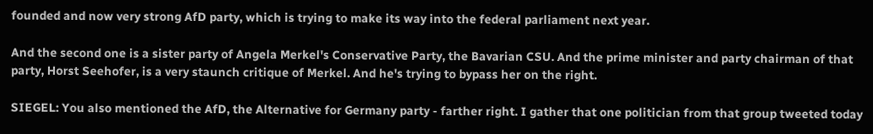founded and now very strong AfD party, which is trying to make its way into the federal parliament next year.

And the second one is a sister party of Angela Merkel's Conservative Party, the Bavarian CSU. And the prime minister and party chairman of that party, Horst Seehofer, is a very staunch critique of Merkel. And he's trying to bypass her on the right.

SIEGEL: You also mentioned the AfD, the Alternative for Germany party - farther right. I gather that one politician from that group tweeted today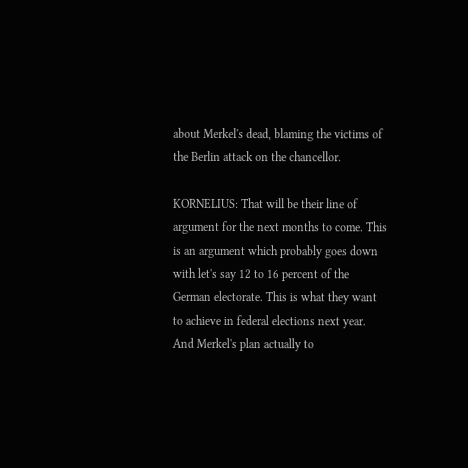about Merkel's dead, blaming the victims of the Berlin attack on the chancellor.

KORNELIUS: That will be their line of argument for the next months to come. This is an argument which probably goes down with let's say 12 to 16 percent of the German electorate. This is what they want to achieve in federal elections next year. And Merkel's plan actually to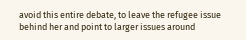avoid this entire debate, to leave the refugee issue behind her and point to larger issues around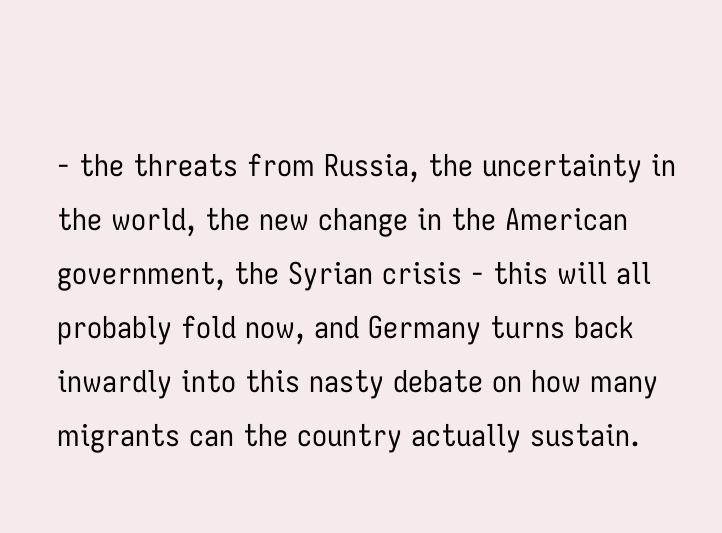- the threats from Russia, the uncertainty in the world, the new change in the American government, the Syrian crisis - this will all probably fold now, and Germany turns back inwardly into this nasty debate on how many migrants can the country actually sustain.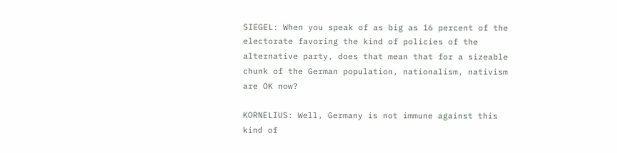SIEGEL: When you speak of as big as 16 percent of the electorate favoring the kind of policies of the alternative party, does that mean that for a sizeable chunk of the German population, nationalism, nativism are OK now?

KORNELIUS: Well, Germany is not immune against this kind of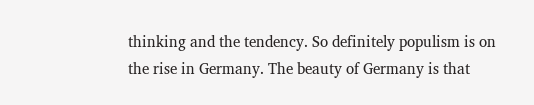thinking and the tendency. So definitely populism is on the rise in Germany. The beauty of Germany is that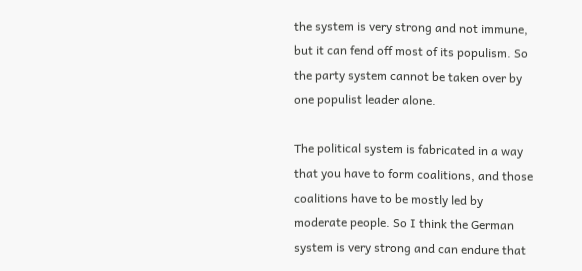the system is very strong and not immune, but it can fend off most of its populism. So the party system cannot be taken over by one populist leader alone.

The political system is fabricated in a way that you have to form coalitions, and those coalitions have to be mostly led by moderate people. So I think the German system is very strong and can endure that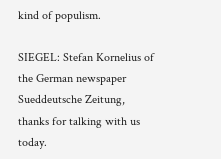kind of populism.

SIEGEL: Stefan Kornelius of the German newspaper Sueddeutsche Zeitung, thanks for talking with us today.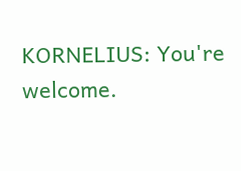KORNELIUS: You're welcome.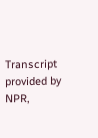Transcript provided by NPR,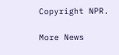Copyright NPR.

More News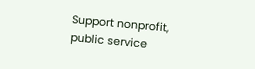Support nonprofit, public service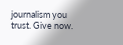journalism you trust. Give now.